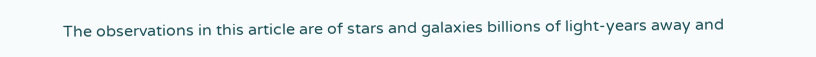The observations in this article are of stars and galaxies billions of light-years away and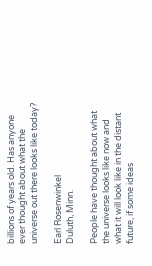billions of years old. Has anyone ever thought about what the universe out there looks like today?

Earl Rosenwinkel
Duluth, Minn.

People have thought about what the universe looks like now and what it will look like in the distant future, if some ideas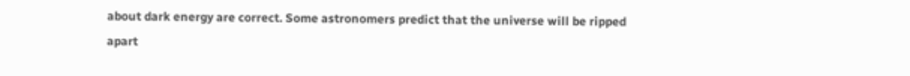about dark energy are correct. Some astronomers predict that the universe will be ripped apart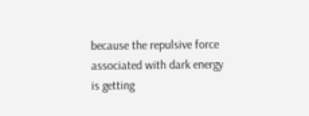because the repulsive force associated with dark energy is getting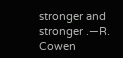stronger and stronger .—R. Cowen